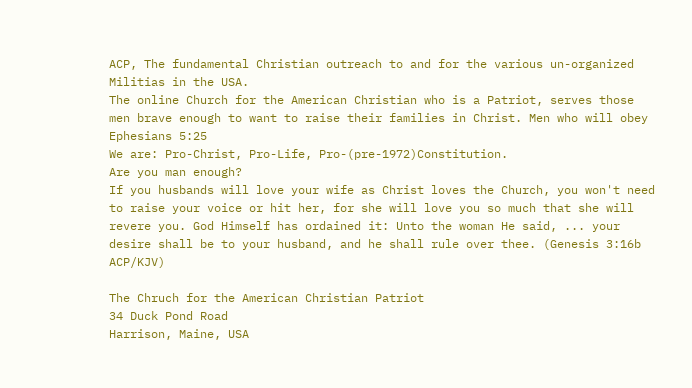ACP, The fundamental Christian outreach to and for the various un-organized Militias in the USA.
The online Church for the American Christian who is a Patriot, serves those men brave enough to want to raise their families in Christ. Men who will obey Ephesians 5:25
We are: Pro-Christ, Pro-Life, Pro-(pre-1972)Constitution.
Are you man enough?
If you husbands will love your wife as Christ loves the Church, you won't need to raise your voice or hit her, for she will love you so much that she will revere you. God Himself has ordained it: Unto the woman He said, ... your desire shall be to your husband, and he shall rule over thee. (Genesis 3:16b ACP/KJV)

The Chruch for the American Christian Patriot
34 Duck Pond Road
Harrison, Maine, USA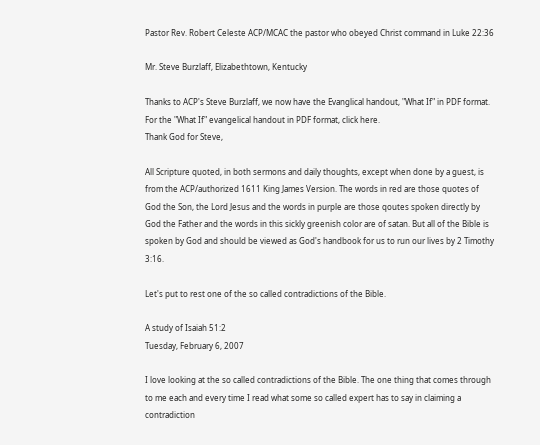Pastor Rev. Robert Celeste ACP/MCAC the pastor who obeyed Christ command in Luke 22:36

Mr. Steve Burzlaff, Elizabethtown, Kentucky

Thanks to ACP's Steve Burzlaff, we now have the Evanglical handout, "What If" in PDF format.
For the "What If" evangelical handout in PDF format, click here.
Thank God for Steve,

All Scripture quoted, in both sermons and daily thoughts, except when done by a guest, is from the ACP/authorized 1611 King James Version. The words in red are those quotes of God the Son, the Lord Jesus and the words in purple are those qoutes spoken directly by God the Father and the words in this sickly greenish color are of satan. But all of the Bible is spoken by God and should be viewed as God's handbook for us to run our lives by 2 Timothy 3:16.

Let's put to rest one of the so called contradictions of the Bible.

A study of Isaiah 51:2
Tuesday, February 6, 2007

I love looking at the so called contradictions of the Bible. The one thing that comes through to me each and every time I read what some so called expert has to say in claiming a contradiction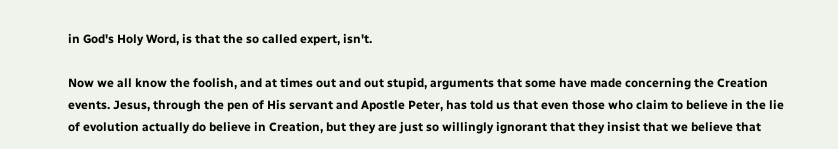in God's Holy Word, is that the so called expert, isn't.

Now we all know the foolish, and at times out and out stupid, arguments that some have made concerning the Creation events. Jesus, through the pen of His servant and Apostle Peter, has told us that even those who claim to believe in the lie of evolution actually do believe in Creation, but they are just so willingly ignorant that they insist that we believe that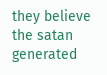they believe the satan generated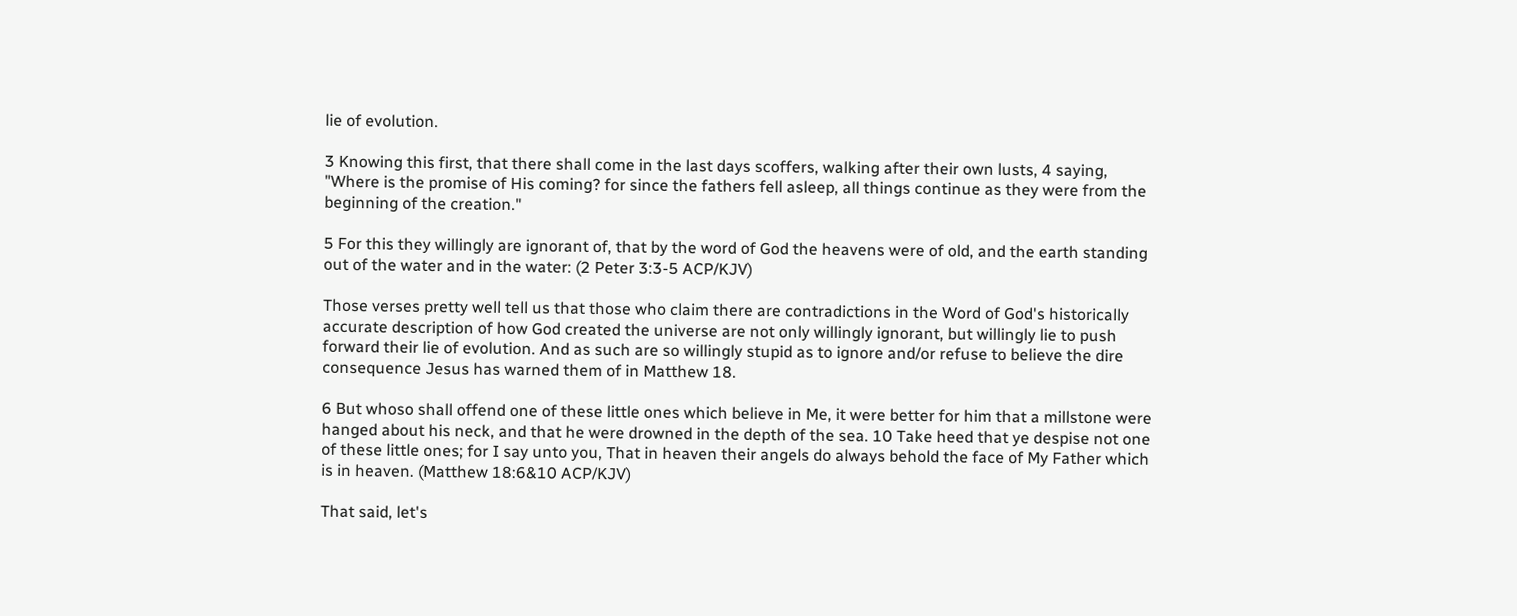lie of evolution.

3 Knowing this first, that there shall come in the last days scoffers, walking after their own lusts, 4 saying, "Where is the promise of His coming? for since the fathers fell asleep, all things continue as they were from the beginning of the creation."

5 For this they willingly are ignorant of, that by the word of God the heavens were of old, and the earth standing out of the water and in the water: (2 Peter 3:3-5 ACP/KJV)

Those verses pretty well tell us that those who claim there are contradictions in the Word of God's historically accurate description of how God created the universe are not only willingly ignorant, but willingly lie to push forward their lie of evolution. And as such are so willingly stupid as to ignore and/or refuse to believe the dire consequence Jesus has warned them of in Matthew 18.

6 But whoso shall offend one of these little ones which believe in Me, it were better for him that a millstone were hanged about his neck, and that he were drowned in the depth of the sea. 10 Take heed that ye despise not one of these little ones; for I say unto you, That in heaven their angels do always behold the face of My Father which is in heaven. (Matthew 18:6&10 ACP/KJV)

That said, let's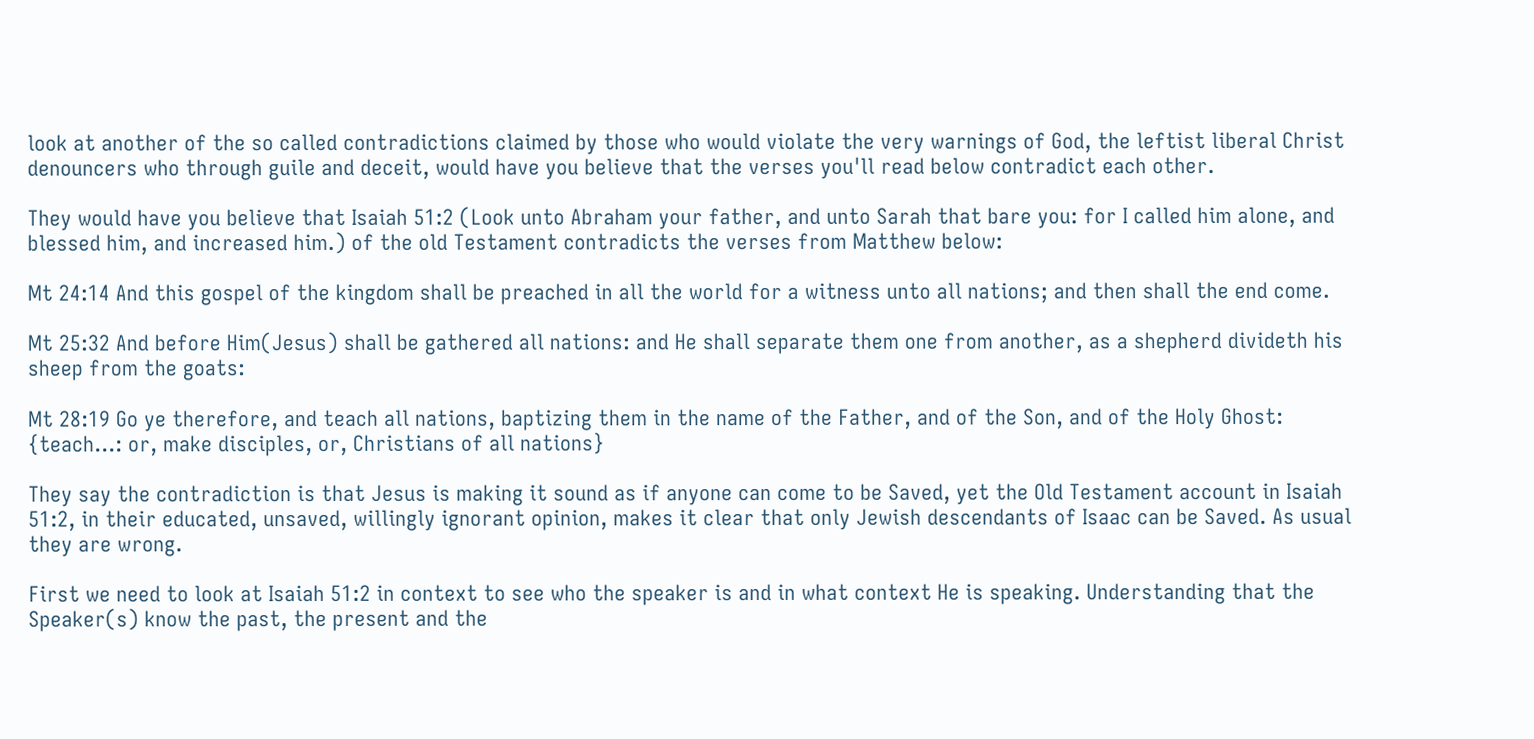look at another of the so called contradictions claimed by those who would violate the very warnings of God, the leftist liberal Christ denouncers who through guile and deceit, would have you believe that the verses you'll read below contradict each other.

They would have you believe that Isaiah 51:2 (Look unto Abraham your father, and unto Sarah that bare you: for I called him alone, and blessed him, and increased him.) of the old Testament contradicts the verses from Matthew below:

Mt 24:14 And this gospel of the kingdom shall be preached in all the world for a witness unto all nations; and then shall the end come.

Mt 25:32 And before Him(Jesus) shall be gathered all nations: and He shall separate them one from another, as a shepherd divideth his sheep from the goats:

Mt 28:19 Go ye therefore, and teach all nations, baptizing them in the name of the Father, and of the Son, and of the Holy Ghost: {teach...: or, make disciples, or, Christians of all nations}

They say the contradiction is that Jesus is making it sound as if anyone can come to be Saved, yet the Old Testament account in Isaiah 51:2, in their educated, unsaved, willingly ignorant opinion, makes it clear that only Jewish descendants of Isaac can be Saved. As usual they are wrong.

First we need to look at Isaiah 51:2 in context to see who the speaker is and in what context He is speaking. Understanding that the Speaker(s) know the past, the present and the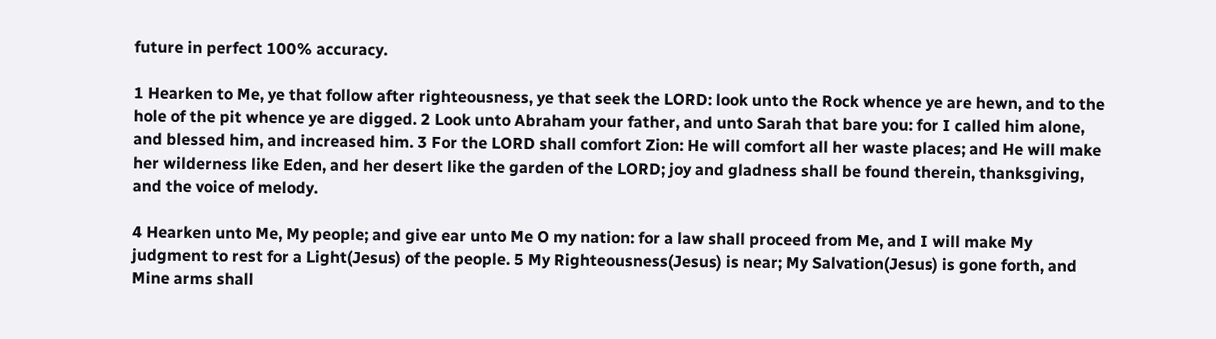future in perfect 100% accuracy.

1 Hearken to Me, ye that follow after righteousness, ye that seek the LORD: look unto the Rock whence ye are hewn, and to the hole of the pit whence ye are digged. 2 Look unto Abraham your father, and unto Sarah that bare you: for I called him alone, and blessed him, and increased him. 3 For the LORD shall comfort Zion: He will comfort all her waste places; and He will make her wilderness like Eden, and her desert like the garden of the LORD; joy and gladness shall be found therein, thanksgiving, and the voice of melody.

4 Hearken unto Me, My people; and give ear unto Me O my nation: for a law shall proceed from Me, and I will make My judgment to rest for a Light(Jesus) of the people. 5 My Righteousness(Jesus) is near; My Salvation(Jesus) is gone forth, and Mine arms shall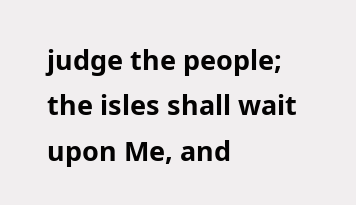judge the people; the isles shall wait upon Me, and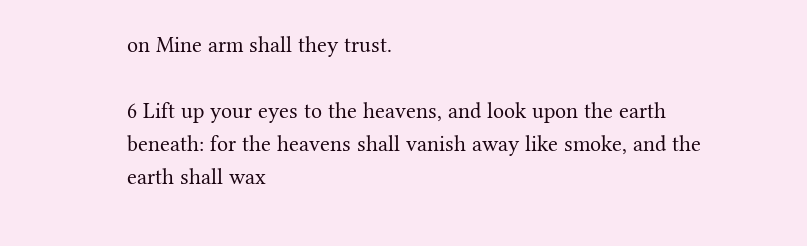on Mine arm shall they trust.

6 Lift up your eyes to the heavens, and look upon the earth beneath: for the heavens shall vanish away like smoke, and the earth shall wax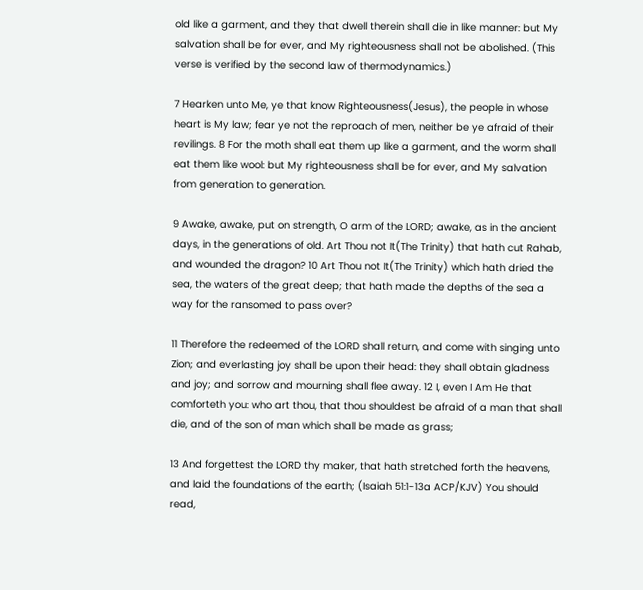old like a garment, and they that dwell therein shall die in like manner: but My salvation shall be for ever, and My righteousness shall not be abolished. (This verse is verified by the second law of thermodynamics.)

7 Hearken unto Me, ye that know Righteousness(Jesus), the people in whose heart is My law; fear ye not the reproach of men, neither be ye afraid of their revilings. 8 For the moth shall eat them up like a garment, and the worm shall eat them like wool: but My righteousness shall be for ever, and My salvation from generation to generation.

9 Awake, awake, put on strength, O arm of the LORD; awake, as in the ancient days, in the generations of old. Art Thou not It(The Trinity) that hath cut Rahab, and wounded the dragon? 10 Art Thou not It(The Trinity) which hath dried the sea, the waters of the great deep; that hath made the depths of the sea a way for the ransomed to pass over?

11 Therefore the redeemed of the LORD shall return, and come with singing unto Zion; and everlasting joy shall be upon their head: they shall obtain gladness and joy; and sorrow and mourning shall flee away. 12 I, even I Am He that comforteth you: who art thou, that thou shouldest be afraid of a man that shall die, and of the son of man which shall be made as grass;

13 And forgettest the LORD thy maker, that hath stretched forth the heavens, and laid the foundations of the earth; (Isaiah 51:1-13a ACP/KJV) You should read,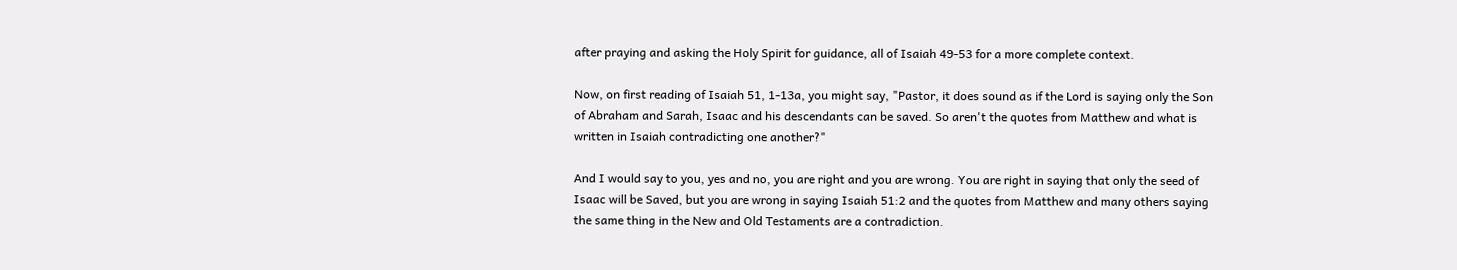after praying and asking the Holy Spirit for guidance, all of Isaiah 49-53 for a more complete context.

Now, on first reading of Isaiah 51, 1-13a, you might say, "Pastor, it does sound as if the Lord is saying only the Son of Abraham and Sarah, Isaac and his descendants can be saved. So aren't the quotes from Matthew and what is written in Isaiah contradicting one another?"

And I would say to you, yes and no, you are right and you are wrong. You are right in saying that only the seed of Isaac will be Saved, but you are wrong in saying Isaiah 51:2 and the quotes from Matthew and many others saying the same thing in the New and Old Testaments are a contradiction.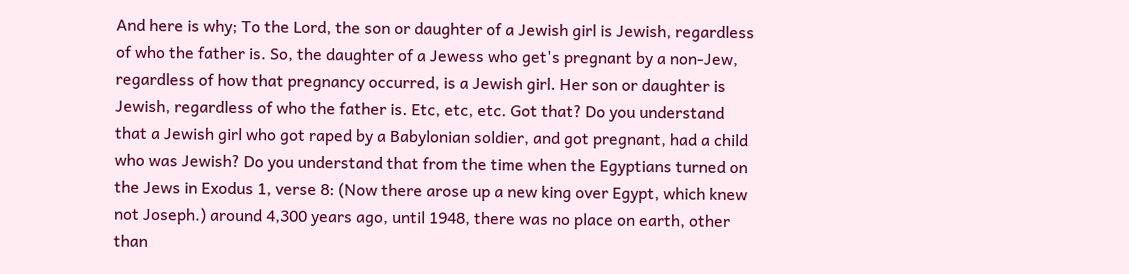And here is why; To the Lord, the son or daughter of a Jewish girl is Jewish, regardless of who the father is. So, the daughter of a Jewess who get's pregnant by a non-Jew, regardless of how that pregnancy occurred, is a Jewish girl. Her son or daughter is Jewish, regardless of who the father is. Etc, etc, etc. Got that? Do you understand that a Jewish girl who got raped by a Babylonian soldier, and got pregnant, had a child who was Jewish? Do you understand that from the time when the Egyptians turned on the Jews in Exodus 1, verse 8: (Now there arose up a new king over Egypt, which knew not Joseph.) around 4,300 years ago, until 1948, there was no place on earth, other than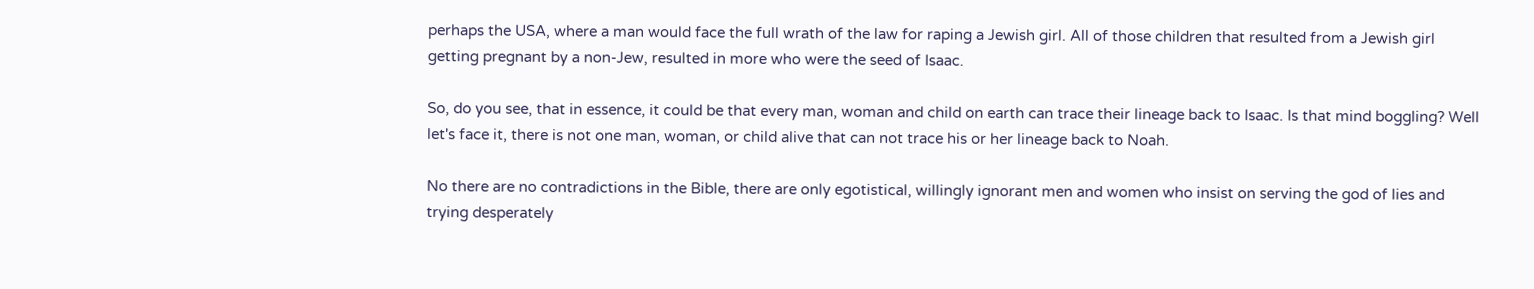perhaps the USA, where a man would face the full wrath of the law for raping a Jewish girl. All of those children that resulted from a Jewish girl getting pregnant by a non-Jew, resulted in more who were the seed of Isaac.

So, do you see, that in essence, it could be that every man, woman and child on earth can trace their lineage back to Isaac. Is that mind boggling? Well let's face it, there is not one man, woman, or child alive that can not trace his or her lineage back to Noah.

No there are no contradictions in the Bible, there are only egotistical, willingly ignorant men and women who insist on serving the god of lies and trying desperately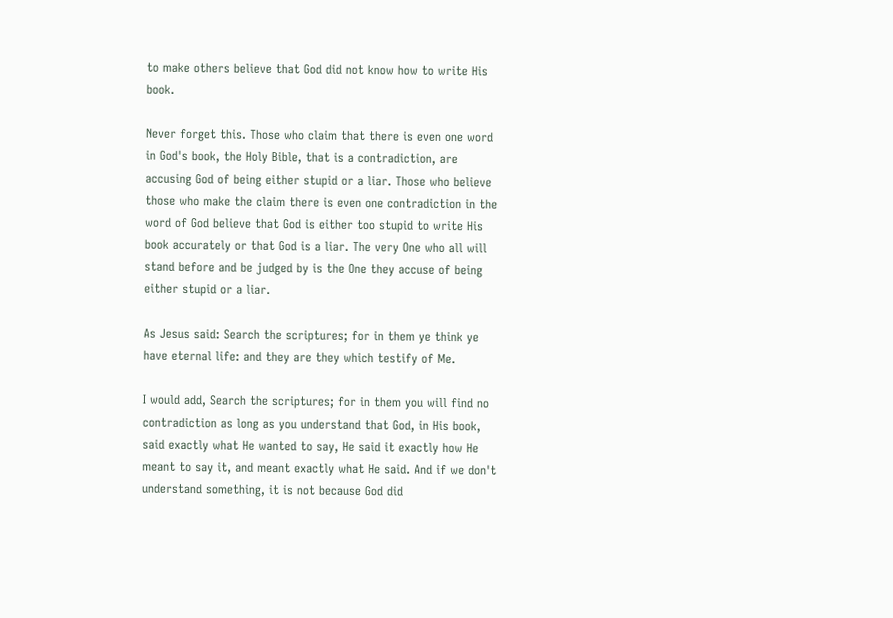to make others believe that God did not know how to write His book.

Never forget this. Those who claim that there is even one word in God's book, the Holy Bible, that is a contradiction, are accusing God of being either stupid or a liar. Those who believe those who make the claim there is even one contradiction in the word of God believe that God is either too stupid to write His book accurately or that God is a liar. The very One who all will stand before and be judged by is the One they accuse of being either stupid or a liar.

As Jesus said: Search the scriptures; for in them ye think ye have eternal life: and they are they which testify of Me.

I would add, Search the scriptures; for in them you will find no contradiction as long as you understand that God, in His book, said exactly what He wanted to say, He said it exactly how He meant to say it, and meant exactly what He said. And if we don't understand something, it is not because God did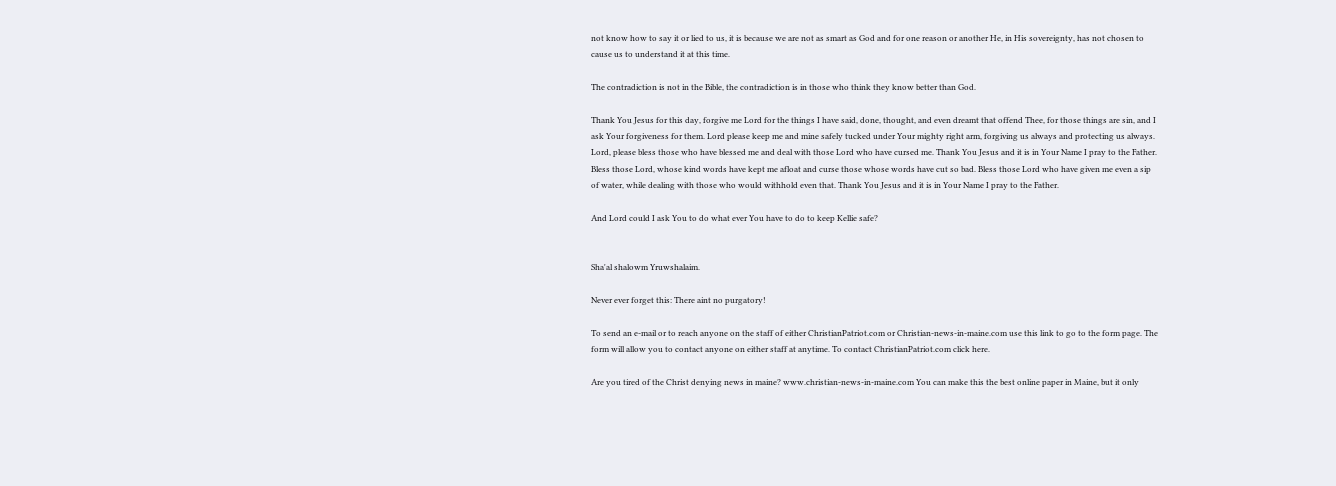not know how to say it or lied to us, it is because we are not as smart as God and for one reason or another He, in His sovereignty, has not chosen to cause us to understand it at this time.

The contradiction is not in the Bible, the contradiction is in those who think they know better than God.

Thank You Jesus for this day, forgive me Lord for the things I have said, done, thought, and even dreamt that offend Thee, for those things are sin, and I ask Your forgiveness for them. Lord please keep me and mine safely tucked under Your mighty right arm, forgiving us always and protecting us always. Lord, please bless those who have blessed me and deal with those Lord who have cursed me. Thank You Jesus and it is in Your Name I pray to the Father. Bless those Lord, whose kind words have kept me afloat and curse those whose words have cut so bad. Bless those Lord who have given me even a sip of water, while dealing with those who would withhold even that. Thank You Jesus and it is in Your Name I pray to the Father.

And Lord could I ask You to do what ever You have to do to keep Kellie safe?


Sha'al shalowm Yruwshalaim.

Never ever forget this: There aint no purgatory!

To send an e-mail or to reach anyone on the staff of either ChristianPatriot.com or Christian-news-in-maine.com use this link to go to the form page. The form will allow you to contact anyone on either staff at anytime. To contact ChristianPatriot.com click here.

Are you tired of the Christ denying news in maine? www.christian-news-in-maine.com You can make this the best online paper in Maine, but it only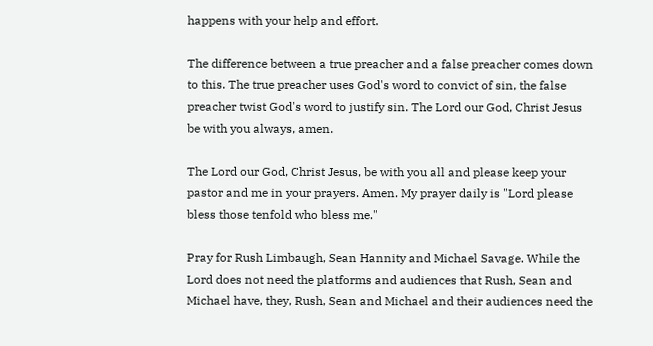happens with your help and effort.

The difference between a true preacher and a false preacher comes down to this. The true preacher uses God's word to convict of sin, the false preacher twist God's word to justify sin. The Lord our God, Christ Jesus be with you always, amen.

The Lord our God, Christ Jesus, be with you all and please keep your pastor and me in your prayers. Amen. My prayer daily is "Lord please bless those tenfold who bless me."

Pray for Rush Limbaugh, Sean Hannity and Michael Savage. While the Lord does not need the platforms and audiences that Rush, Sean and Michael have, they, Rush, Sean and Michael and their audiences need the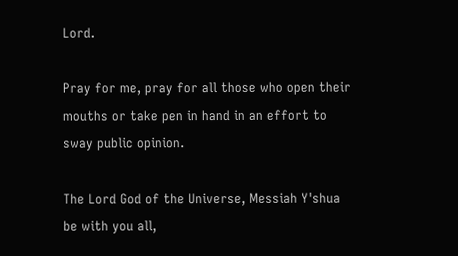Lord.

Pray for me, pray for all those who open their mouths or take pen in hand in an effort to sway public opinion.

The Lord God of the Universe, Messiah Y'shua be with you all,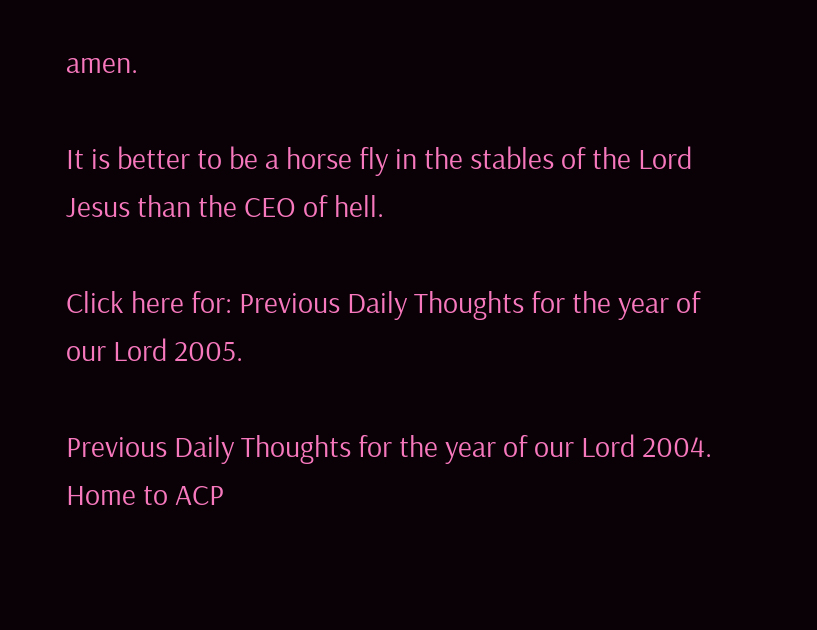amen.

It is better to be a horse fly in the stables of the Lord Jesus than the CEO of hell.

Click here for: Previous Daily Thoughts for the year of our Lord 2005.

Previous Daily Thoughts for the year of our Lord 2004. Home to ACP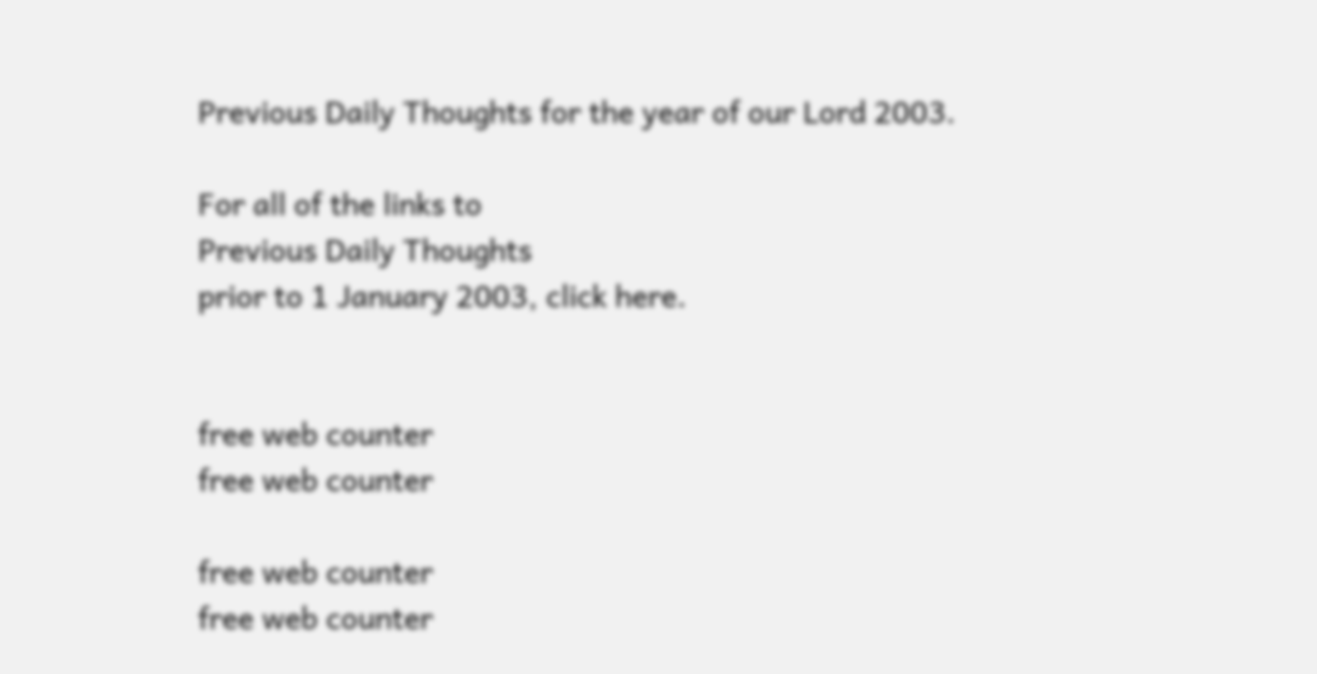Previous Daily Thoughts for the year of our Lord 2003.

For all of the links to
Previous Daily Thoughts
prior to 1 January 2003, click here.


free web counter
free web counter

free web counter
free web counter